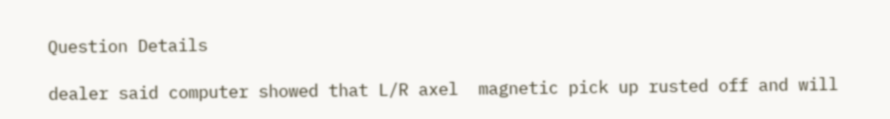Question Details

dealer said computer showed that L/R axel  magnetic pick up rusted off and will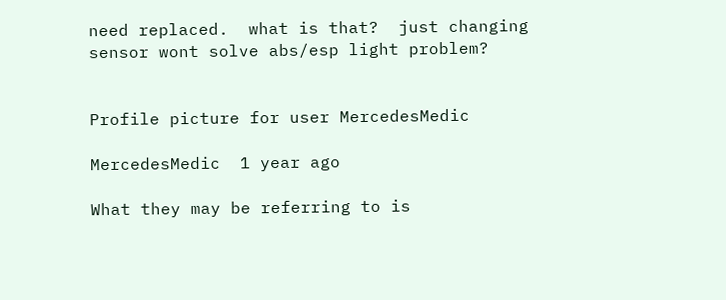need replaced.  what is that?  just changing sensor wont solve abs/esp light problem?


Profile picture for user MercedesMedic

MercedesMedic  1 year ago

What they may be referring to is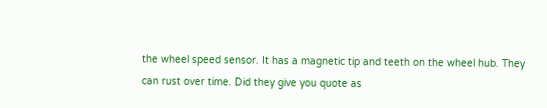the wheel speed sensor. It has a magnetic tip and teeth on the wheel hub. They can rust over time. Did they give you quote as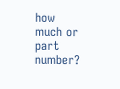how much or part number?